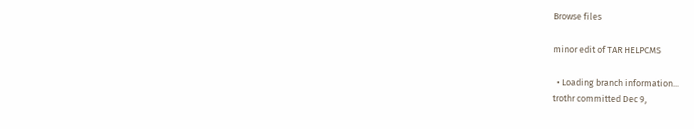Browse files

minor edit of TAR HELPCMS

  • Loading branch information...
trothr committed Dec 9,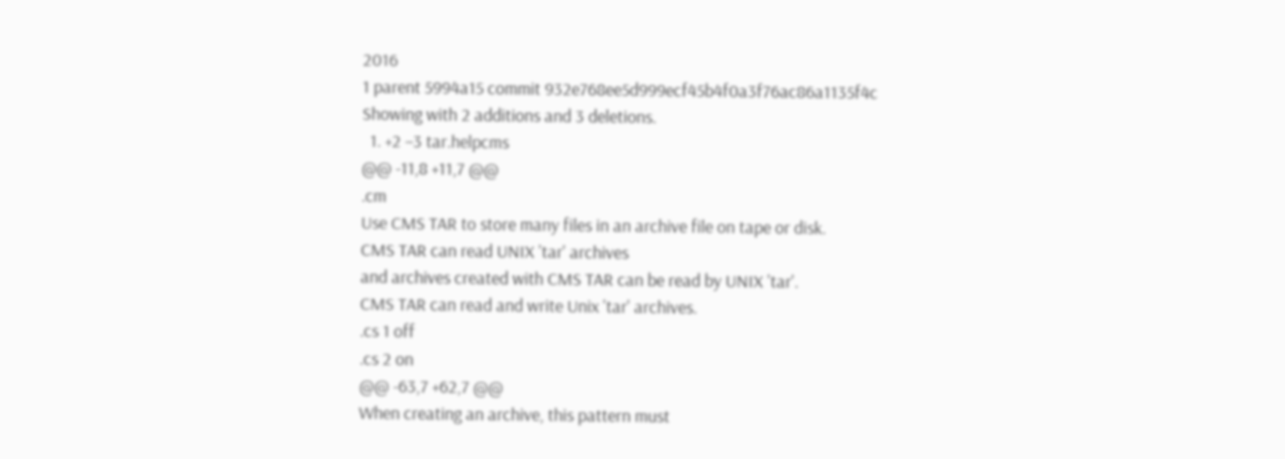2016
1 parent 5994a15 commit 932e768ee5d999ecf45b4f0a3f76ac86a1135f4c
Showing with 2 additions and 3 deletions.
  1. +2 −3 tar.helpcms
@@ -11,8 +11,7 @@
.cm
Use CMS TAR to store many files in an archive file on tape or disk.
CMS TAR can read UNIX 'tar' archives
and archives created with CMS TAR can be read by UNIX 'tar'.
CMS TAR can read and write Unix 'tar' archives.
.cs 1 off
.cs 2 on
@@ -63,7 +62,7 @@
When creating an archive, this pattern must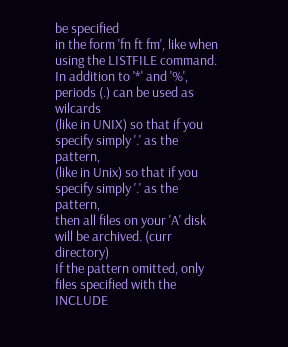be specified
in the form 'fn ft fm', like when using the LISTFILE command.
In addition to '*' and '%', periods (.) can be used as wilcards
(like in UNIX) so that if you specify simply '.' as the pattern,
(like in Unix) so that if you specify simply '.' as the pattern,
then all files on your 'A' disk will be archived. (curr directory)
If the pattern omitted, only files specified with the INCLUDE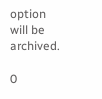option
will be archived.

0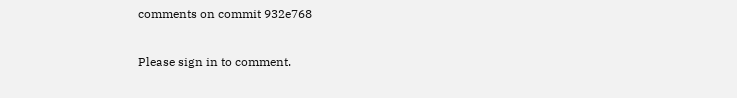comments on commit 932e768

Please sign in to comment.